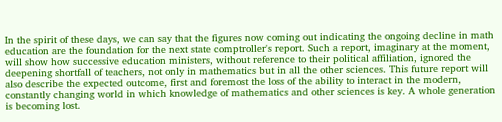In the spirit of these days, we can say that the figures now coming out indicating the ongoing decline in math education are the foundation for the next state comptroller's report. Such a report, imaginary at the moment, will show how successive education ministers, without reference to their political affiliation, ignored the deepening shortfall of teachers, not only in mathematics but in all the other sciences. This future report will also describe the expected outcome, first and foremost the loss of the ability to interact in the modern, constantly changing world in which knowledge of mathematics and other sciences is key. A whole generation is becoming lost.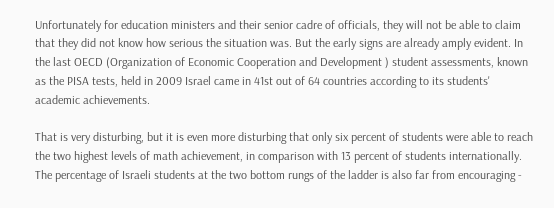Unfortunately for education ministers and their senior cadre of officials, they will not be able to claim that they did not know how serious the situation was. But the early signs are already amply evident. In the last OECD (Organization of Economic Cooperation and Development ) student assessments, known as the PISA tests, held in 2009 Israel came in 41st out of 64 countries according to its students' academic achievements.

That is very disturbing, but it is even more disturbing that only six percent of students were able to reach the two highest levels of math achievement, in comparison with 13 percent of students internationally. The percentage of Israeli students at the two bottom rungs of the ladder is also far from encouraging -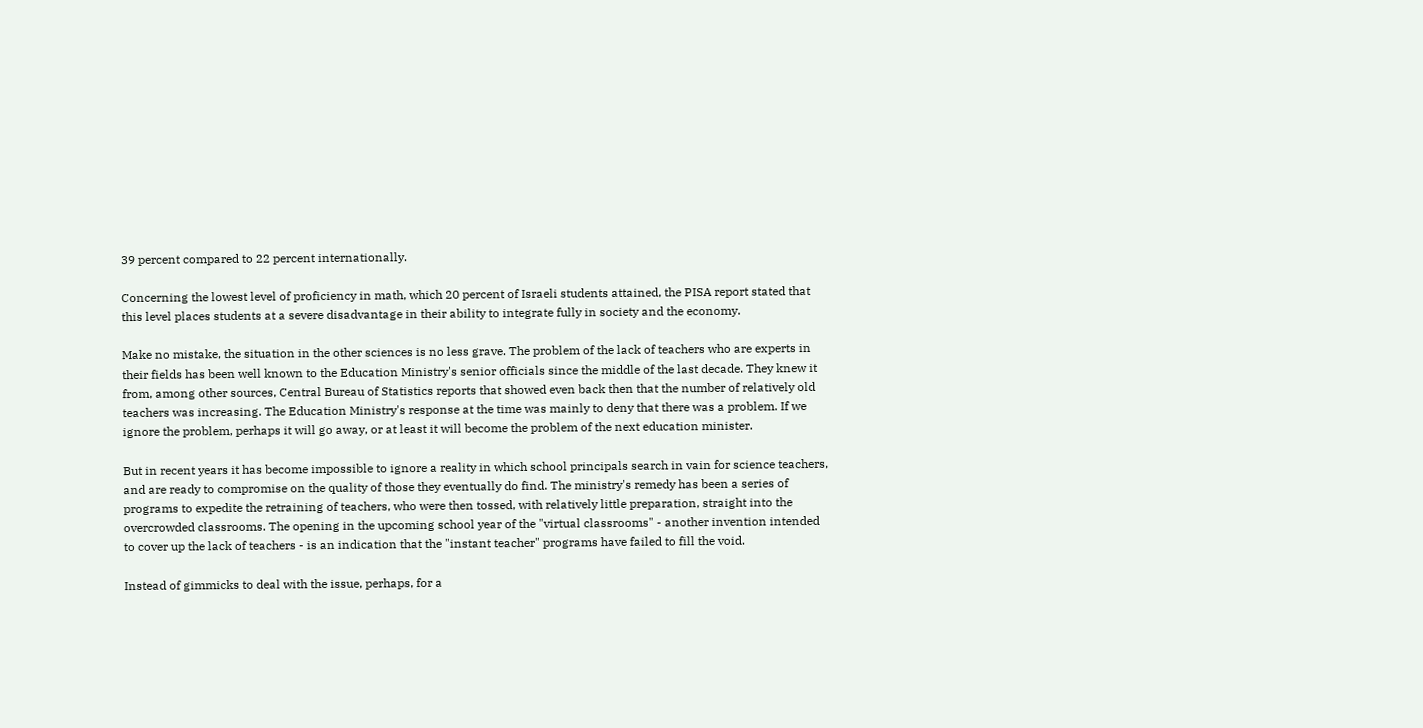39 percent compared to 22 percent internationally.

Concerning the lowest level of proficiency in math, which 20 percent of Israeli students attained, the PISA report stated that this level places students at a severe disadvantage in their ability to integrate fully in society and the economy.

Make no mistake, the situation in the other sciences is no less grave. The problem of the lack of teachers who are experts in their fields has been well known to the Education Ministry's senior officials since the middle of the last decade. They knew it from, among other sources, Central Bureau of Statistics reports that showed even back then that the number of relatively old teachers was increasing. The Education Ministry's response at the time was mainly to deny that there was a problem. If we ignore the problem, perhaps it will go away, or at least it will become the problem of the next education minister.

But in recent years it has become impossible to ignore a reality in which school principals search in vain for science teachers, and are ready to compromise on the quality of those they eventually do find. The ministry's remedy has been a series of programs to expedite the retraining of teachers, who were then tossed, with relatively little preparation, straight into the overcrowded classrooms. The opening in the upcoming school year of the "virtual classrooms" - another invention intended to cover up the lack of teachers - is an indication that the "instant teacher" programs have failed to fill the void.

Instead of gimmicks to deal with the issue, perhaps, for a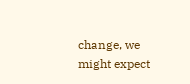change, we might expect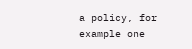a policy, for example one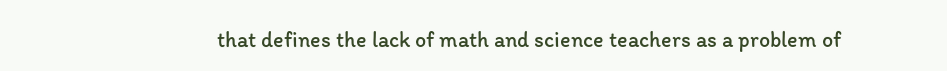that defines the lack of math and science teachers as a problem of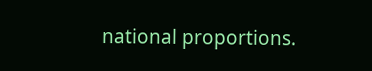national proportions.